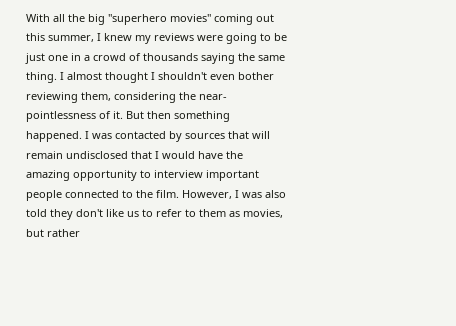With all the big "superhero movies" coming out this summer, I knew my reviews were going to be just one in a crowd of thousands saying the same thing. I almost thought I shouldn't even bother reviewing them, considering the near-pointlessness of it. But then something happened. I was contacted by sources that will remain undisclosed that I would have the amazing opportunity to interview important people connected to the film. However, I was also told they don't like us to refer to them as movies, but rather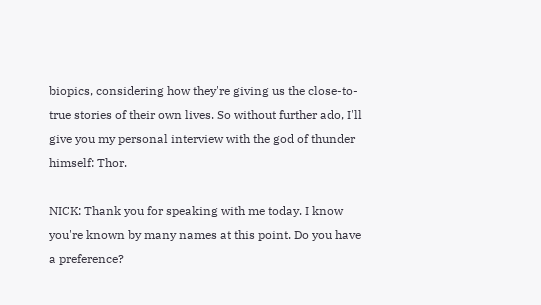biopics, considering how they're giving us the close-to-true stories of their own lives. So without further ado, I'll give you my personal interview with the god of thunder himself: Thor.

NICK: Thank you for speaking with me today. I know you're known by many names at this point. Do you have a preference?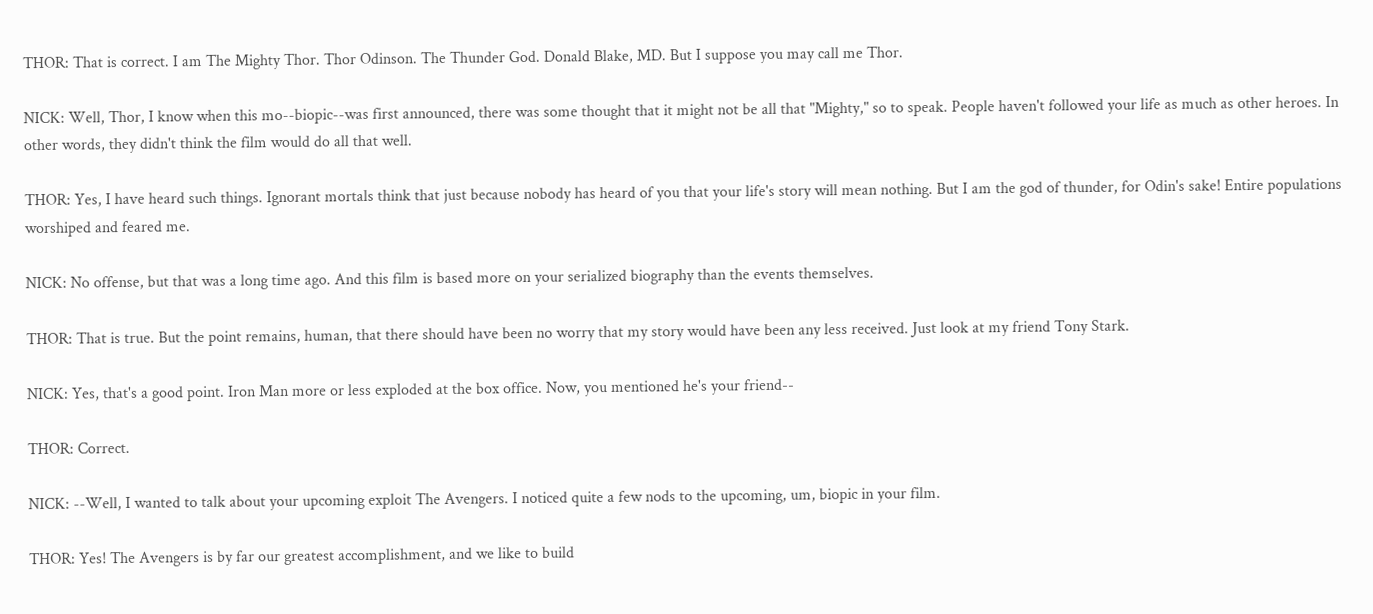THOR: That is correct. I am The Mighty Thor. Thor Odinson. The Thunder God. Donald Blake, MD. But I suppose you may call me Thor.

NICK: Well, Thor, I know when this mo--biopic--was first announced, there was some thought that it might not be all that "Mighty," so to speak. People haven't followed your life as much as other heroes. In other words, they didn't think the film would do all that well.

THOR: Yes, I have heard such things. Ignorant mortals think that just because nobody has heard of you that your life's story will mean nothing. But I am the god of thunder, for Odin's sake! Entire populations worshiped and feared me.

NICK: No offense, but that was a long time ago. And this film is based more on your serialized biography than the events themselves.

THOR: That is true. But the point remains, human, that there should have been no worry that my story would have been any less received. Just look at my friend Tony Stark.

NICK: Yes, that's a good point. Iron Man more or less exploded at the box office. Now, you mentioned he's your friend--

THOR: Correct.

NICK: --Well, I wanted to talk about your upcoming exploit The Avengers. I noticed quite a few nods to the upcoming, um, biopic in your film.

THOR: Yes! The Avengers is by far our greatest accomplishment, and we like to build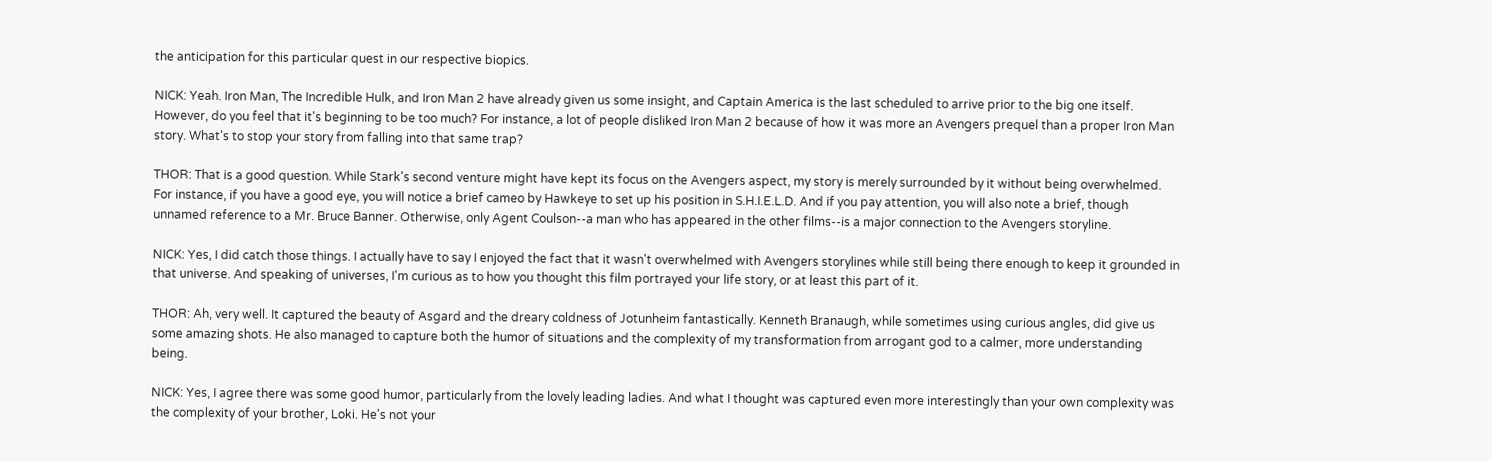the anticipation for this particular quest in our respective biopics.

NICK: Yeah. Iron Man, The Incredible Hulk, and Iron Man 2 have already given us some insight, and Captain America is the last scheduled to arrive prior to the big one itself. However, do you feel that it's beginning to be too much? For instance, a lot of people disliked Iron Man 2 because of how it was more an Avengers prequel than a proper Iron Man story. What's to stop your story from falling into that same trap?

THOR: That is a good question. While Stark's second venture might have kept its focus on the Avengers aspect, my story is merely surrounded by it without being overwhelmed. For instance, if you have a good eye, you will notice a brief cameo by Hawkeye to set up his position in S.H.I.E.L.D. And if you pay attention, you will also note a brief, though unnamed reference to a Mr. Bruce Banner. Otherwise, only Agent Coulson--a man who has appeared in the other films--is a major connection to the Avengers storyline.

NICK: Yes, I did catch those things. I actually have to say I enjoyed the fact that it wasn't overwhelmed with Avengers storylines while still being there enough to keep it grounded in that universe. And speaking of universes, I'm curious as to how you thought this film portrayed your life story, or at least this part of it.

THOR: Ah, very well. It captured the beauty of Asgard and the dreary coldness of Jotunheim fantastically. Kenneth Branaugh, while sometimes using curious angles, did give us some amazing shots. He also managed to capture both the humor of situations and the complexity of my transformation from arrogant god to a calmer, more understanding being.

NICK: Yes, I agree there was some good humor, particularly from the lovely leading ladies. And what I thought was captured even more interestingly than your own complexity was the complexity of your brother, Loki. He's not your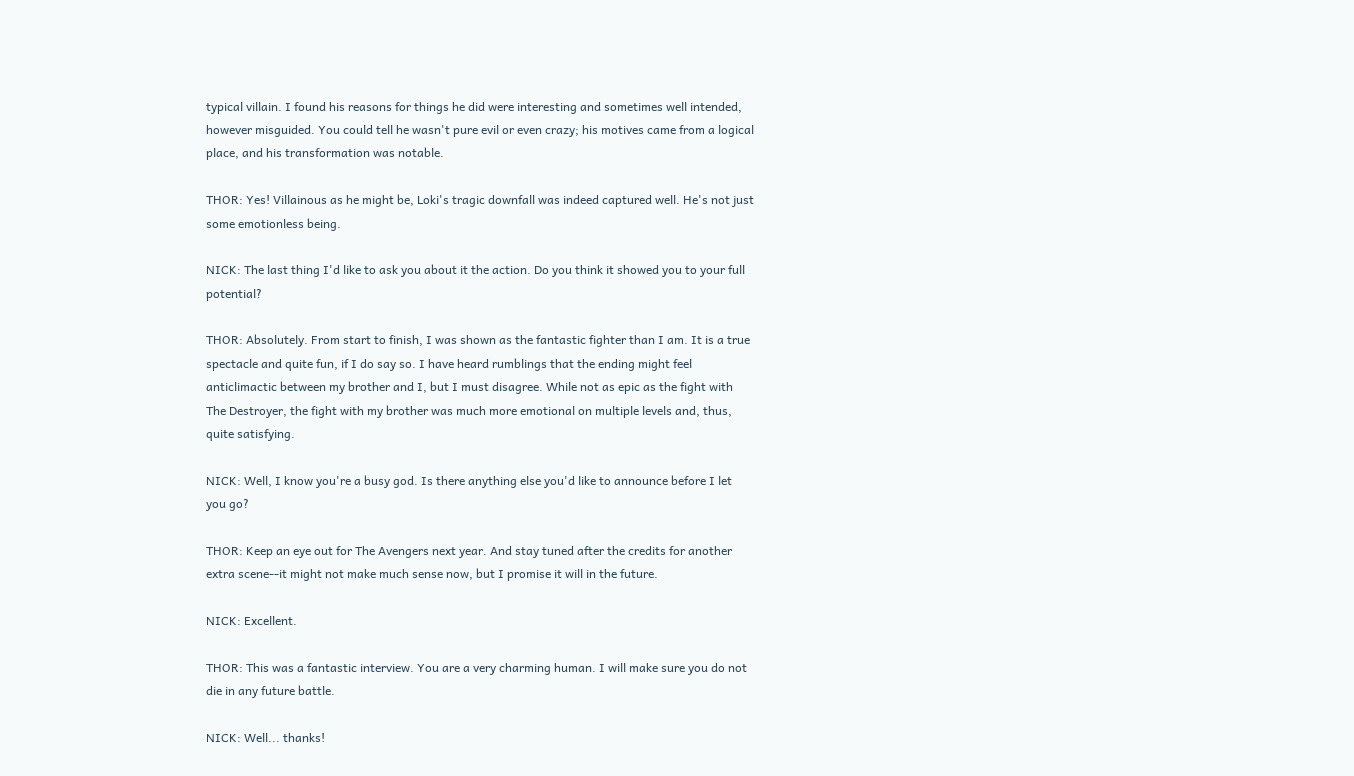typical villain. I found his reasons for things he did were interesting and sometimes well intended, however misguided. You could tell he wasn't pure evil or even crazy; his motives came from a logical place, and his transformation was notable.

THOR: Yes! Villainous as he might be, Loki's tragic downfall was indeed captured well. He's not just some emotionless being.

NICK: The last thing I'd like to ask you about it the action. Do you think it showed you to your full potential?

THOR: Absolutely. From start to finish, I was shown as the fantastic fighter than I am. It is a true spectacle and quite fun, if I do say so. I have heard rumblings that the ending might feel anticlimactic between my brother and I, but I must disagree. While not as epic as the fight with The Destroyer, the fight with my brother was much more emotional on multiple levels and, thus, quite satisfying.

NICK: Well, I know you're a busy god. Is there anything else you'd like to announce before I let you go?

THOR: Keep an eye out for The Avengers next year. And stay tuned after the credits for another extra scene--it might not make much sense now, but I promise it will in the future.

NICK: Excellent.

THOR: This was a fantastic interview. You are a very charming human. I will make sure you do not die in any future battle.

NICK: Well... thanks!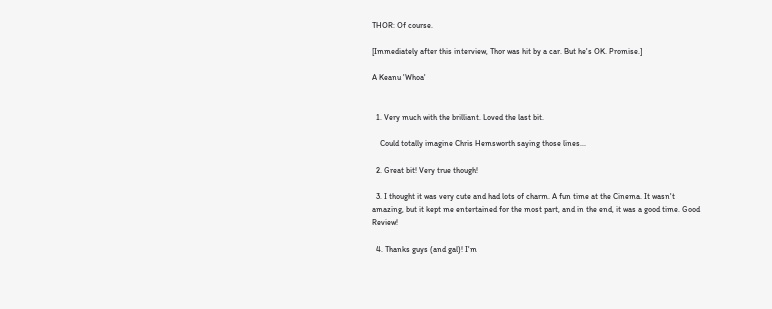THOR: Of course.

[Immediately after this interview, Thor was hit by a car. But he's OK. Promise.]

A Keanu 'Whoa'


  1. Very much with the brilliant. Loved the last bit.

    Could totally imagine Chris Hemsworth saying those lines...

  2. Great bit! Very true though!

  3. I thought it was very cute and had lots of charm. A fun time at the Cinema. It wasn't amazing, but it kept me entertained for the most part, and in the end, it was a good time. Good Review!

  4. Thanks guys (and gal)! I'm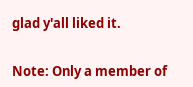glad y'all liked it.


Note: Only a member of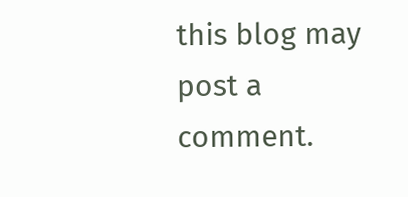this blog may post a comment.